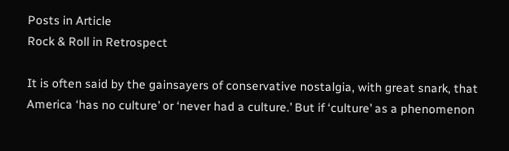Posts in Article
Rock & Roll in Retrospect

It is often said by the gainsayers of conservative nostalgia, with great snark, that America ‘has no culture’ or ‘never had a culture.’ But if ‘culture’ as a phenomenon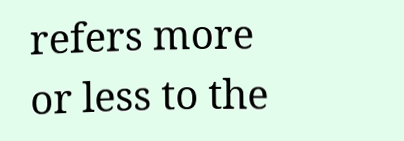refers more or less to the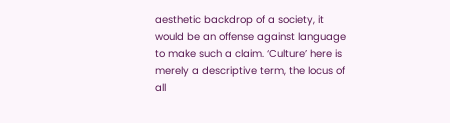aesthetic backdrop of a society, it would be an offense against language to make such a claim. ‘Culture’ here is merely a descriptive term, the locus of all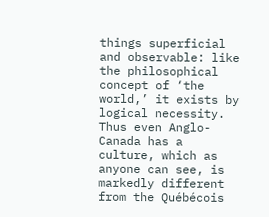things superficial and observable: like the philosophical concept of ‘the world,’ it exists by logical necessity. Thus even Anglo-Canada has a culture, which as anyone can see, is markedly different from the Québécois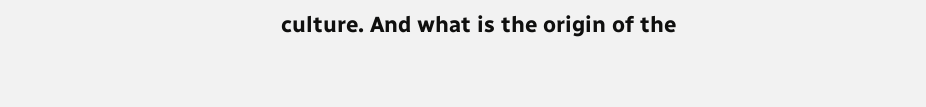culture. And what is the origin of the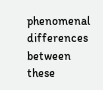phenomenal differences between these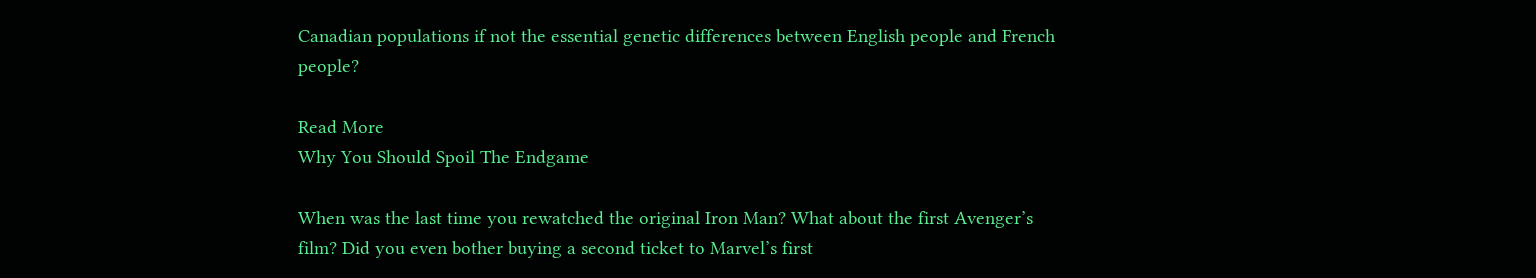Canadian populations if not the essential genetic differences between English people and French people?

Read More
Why You Should Spoil The Endgame

When was the last time you rewatched the original Iron Man? What about the first Avenger’s film? Did you even bother buying a second ticket to Marvel’s first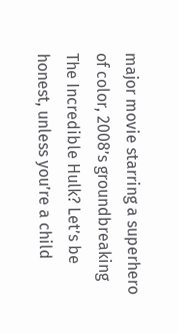major movie starring a superhero of color, 2008’s groundbreaking The Incredible Hulk? Let’s be honest, unless you’re a child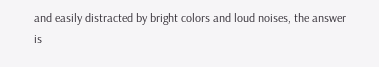and easily distracted by bright colors and loud noises, the answer is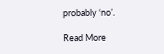probably ‘no’.

Read More